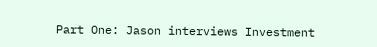Part One: Jason interviews Investment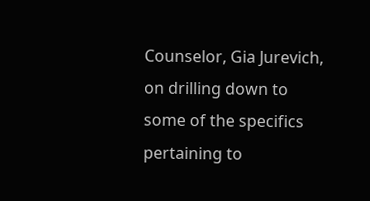Counselor, Gia Jurevich, on drilling down to some of the specifics pertaining to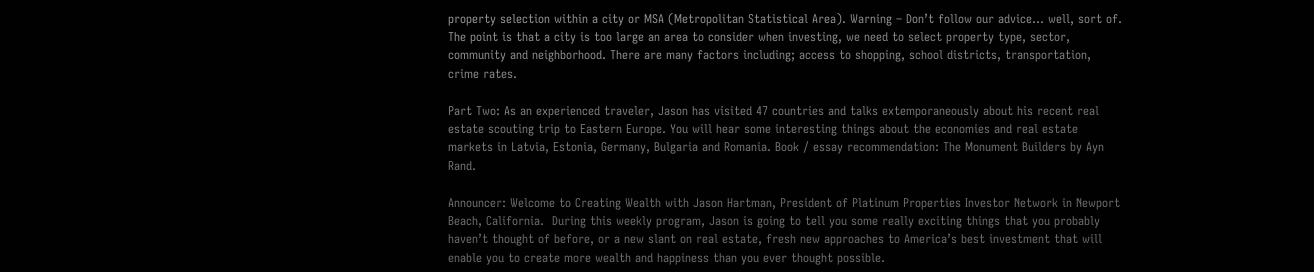property selection within a city or MSA (Metropolitan Statistical Area). Warning – Don’t follow our advice… well, sort of. The point is that a city is too large an area to consider when investing, we need to select property type, sector, community and neighborhood. There are many factors including; access to shopping, school districts, transportation, crime rates.

Part Two: As an experienced traveler, Jason has visited 47 countries and talks extemporaneously about his recent real estate scouting trip to Eastern Europe. You will hear some interesting things about the economies and real estate markets in Latvia, Estonia, Germany, Bulgaria and Romania. Book / essay recommendation: The Monument Builders by Ayn Rand.

Announcer: Welcome to Creating Wealth with Jason Hartman, President of Platinum Properties Investor Network in Newport Beach, California.  During this weekly program, Jason is going to tell you some really exciting things that you probably haven’t thought of before, or a new slant on real estate, fresh new approaches to America’s best investment that will enable you to create more wealth and happiness than you ever thought possible.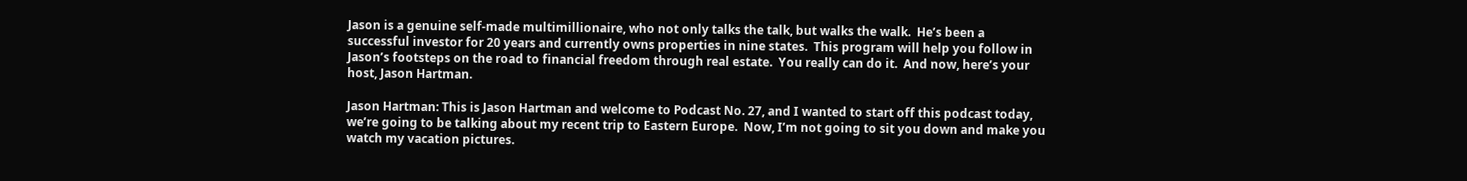Jason is a genuine self-made multimillionaire, who not only talks the talk, but walks the walk.  He’s been a successful investor for 20 years and currently owns properties in nine states.  This program will help you follow in Jason’s footsteps on the road to financial freedom through real estate.  You really can do it.  And now, here’s your host, Jason Hartman.

Jason Hartman: This is Jason Hartman and welcome to Podcast No. 27, and I wanted to start off this podcast today, we’re going to be talking about my recent trip to Eastern Europe.  Now, I’m not going to sit you down and make you watch my vacation pictures.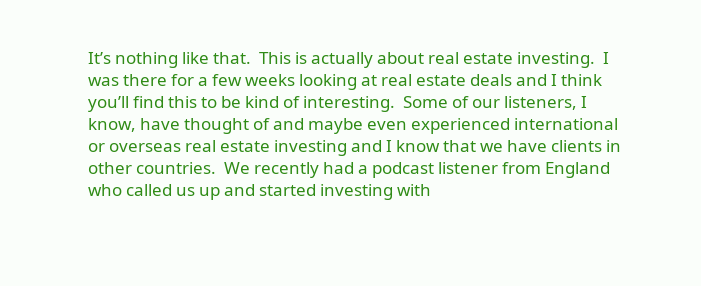It’s nothing like that.  This is actually about real estate investing.  I was there for a few weeks looking at real estate deals and I think you’ll find this to be kind of interesting.  Some of our listeners, I know, have thought of and maybe even experienced international or overseas real estate investing and I know that we have clients in other countries.  We recently had a podcast listener from England who called us up and started investing with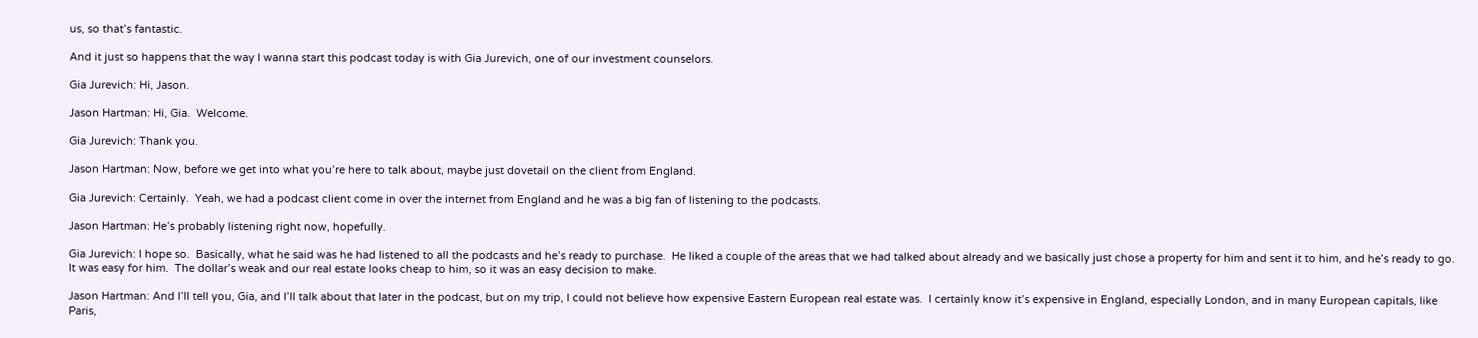us, so that’s fantastic.

And it just so happens that the way I wanna start this podcast today is with Gia Jurevich, one of our investment counselors.

Gia Jurevich: Hi, Jason.

Jason Hartman: Hi, Gia.  Welcome.

Gia Jurevich: Thank you.

Jason Hartman: Now, before we get into what you’re here to talk about, maybe just dovetail on the client from England.

Gia Jurevich: Certainly.  Yeah, we had a podcast client come in over the internet from England and he was a big fan of listening to the podcasts.

Jason Hartman: He’s probably listening right now, hopefully.

Gia Jurevich: I hope so.  Basically, what he said was he had listened to all the podcasts and he’s ready to purchase.  He liked a couple of the areas that we had talked about already and we basically just chose a property for him and sent it to him, and he’s ready to go.  It was easy for him.  The dollar’s weak and our real estate looks cheap to him, so it was an easy decision to make.

Jason Hartman: And I’ll tell you, Gia, and I’ll talk about that later in the podcast, but on my trip, I could not believe how expensive Eastern European real estate was.  I certainly know it’s expensive in England, especially London, and in many European capitals, like Paris,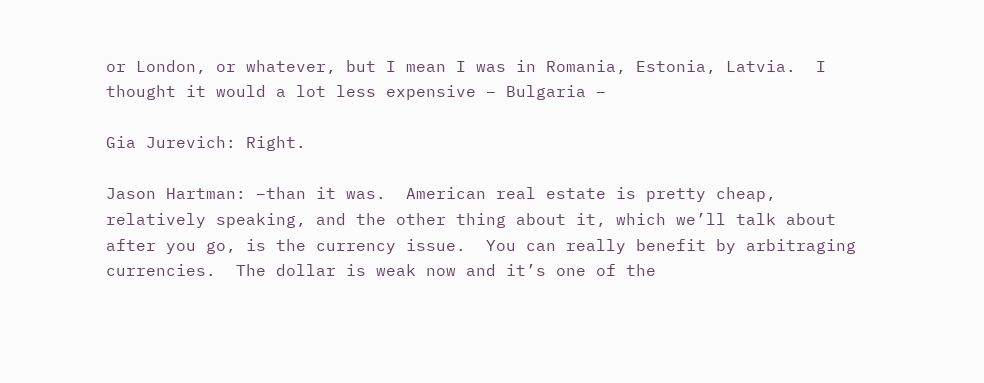or London, or whatever, but I mean I was in Romania, Estonia, Latvia.  I thought it would a lot less expensive – Bulgaria –

Gia Jurevich: Right.

Jason Hartman: –than it was.  American real estate is pretty cheap, relatively speaking, and the other thing about it, which we’ll talk about after you go, is the currency issue.  You can really benefit by arbitraging currencies.  The dollar is weak now and it’s one of the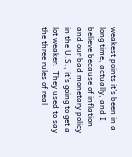weakest points it’s been in a long time, actually, and I believe because of inflation and our bad monetary policy in the U.S., it’s going to get a lot weaker.  They used to say the three rules of real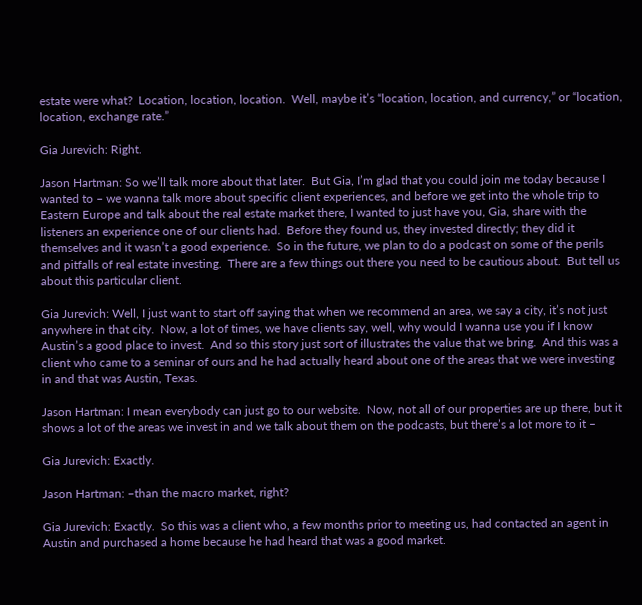estate were what?  Location, location, location.  Well, maybe it’s “location, location, and currency,” or “location, location, exchange rate.”

Gia Jurevich: Right.

Jason Hartman: So we’ll talk more about that later.  But Gia, I’m glad that you could join me today because I wanted to – we wanna talk more about specific client experiences, and before we get into the whole trip to Eastern Europe and talk about the real estate market there, I wanted to just have you, Gia, share with the listeners an experience one of our clients had.  Before they found us, they invested directly; they did it themselves and it wasn’t a good experience.  So in the future, we plan to do a podcast on some of the perils and pitfalls of real estate investing.  There are a few things out there you need to be cautious about.  But tell us about this particular client.

Gia Jurevich: Well, I just want to start off saying that when we recommend an area, we say a city, it’s not just anywhere in that city.  Now, a lot of times, we have clients say, well, why would I wanna use you if I know Austin’s a good place to invest.  And so this story just sort of illustrates the value that we bring.  And this was a client who came to a seminar of ours and he had actually heard about one of the areas that we were investing in and that was Austin, Texas.

Jason Hartman: I mean everybody can just go to our website.  Now, not all of our properties are up there, but it shows a lot of the areas we invest in and we talk about them on the podcasts, but there’s a lot more to it –

Gia Jurevich: Exactly.

Jason Hartman: –than the macro market, right?

Gia Jurevich: Exactly.  So this was a client who, a few months prior to meeting us, had contacted an agent in Austin and purchased a home because he had heard that was a good market.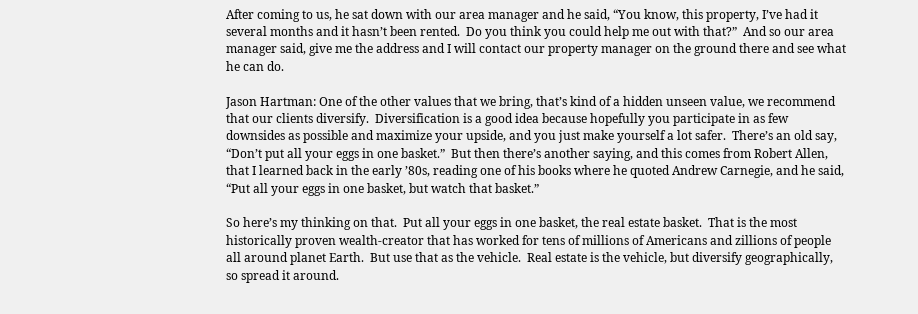After coming to us, he sat down with our area manager and he said, “You know, this property, I’ve had it several months and it hasn’t been rented.  Do you think you could help me out with that?”  And so our area manager said, give me the address and I will contact our property manager on the ground there and see what he can do.

Jason Hartman: One of the other values that we bring, that’s kind of a hidden unseen value, we recommend that our clients diversify.  Diversification is a good idea because hopefully you participate in as few downsides as possible and maximize your upside, and you just make yourself a lot safer.  There’s an old say, “Don’t put all your eggs in one basket.”  But then there’s another saying, and this comes from Robert Allen, that I learned back in the early ’80s, reading one of his books where he quoted Andrew Carnegie, and he said, “Put all your eggs in one basket, but watch that basket.”

So here’s my thinking on that.  Put all your eggs in one basket, the real estate basket.  That is the most historically proven wealth-creator that has worked for tens of millions of Americans and zillions of people all around planet Earth.  But use that as the vehicle.  Real estate is the vehicle, but diversify geographically, so spread it around.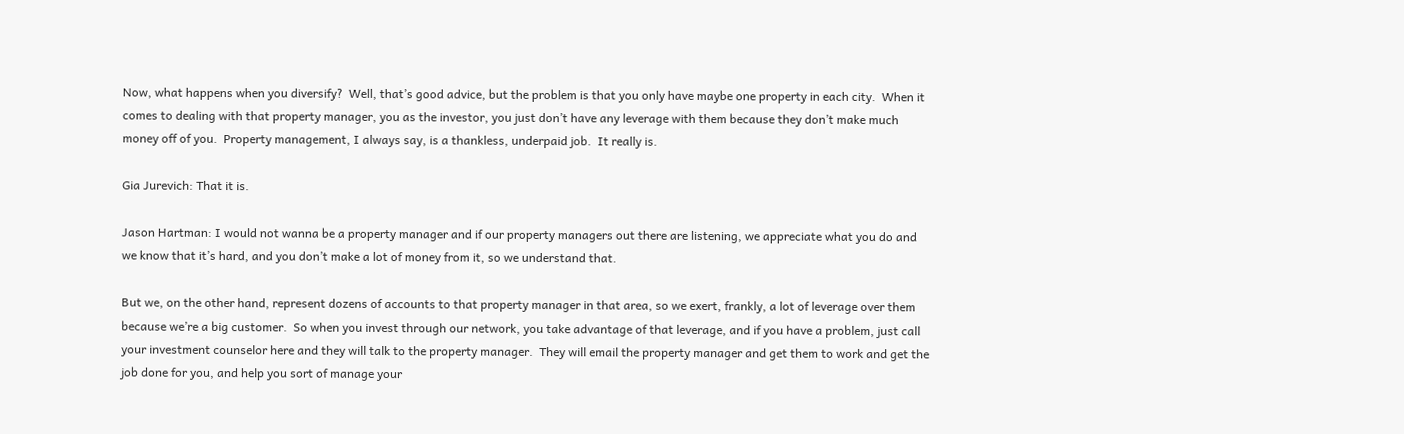Now, what happens when you diversify?  Well, that’s good advice, but the problem is that you only have maybe one property in each city.  When it comes to dealing with that property manager, you as the investor, you just don’t have any leverage with them because they don’t make much money off of you.  Property management, I always say, is a thankless, underpaid job.  It really is.

Gia Jurevich: That it is.

Jason Hartman: I would not wanna be a property manager and if our property managers out there are listening, we appreciate what you do and we know that it’s hard, and you don’t make a lot of money from it, so we understand that.

But we, on the other hand, represent dozens of accounts to that property manager in that area, so we exert, frankly, a lot of leverage over them because we’re a big customer.  So when you invest through our network, you take advantage of that leverage, and if you have a problem, just call your investment counselor here and they will talk to the property manager.  They will email the property manager and get them to work and get the job done for you, and help you sort of manage your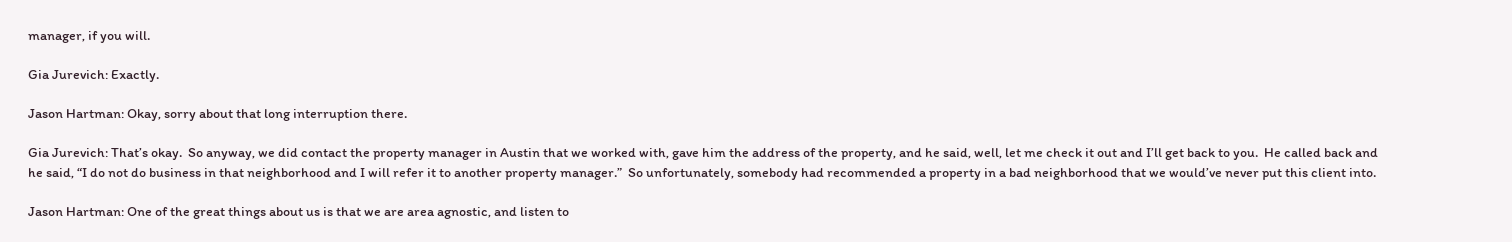manager, if you will.

Gia Jurevich: Exactly.

Jason Hartman: Okay, sorry about that long interruption there.

Gia Jurevich: That’s okay.  So anyway, we did contact the property manager in Austin that we worked with, gave him the address of the property, and he said, well, let me check it out and I’ll get back to you.  He called back and he said, “I do not do business in that neighborhood and I will refer it to another property manager.”  So unfortunately, somebody had recommended a property in a bad neighborhood that we would’ve never put this client into.

Jason Hartman: One of the great things about us is that we are area agnostic, and listen to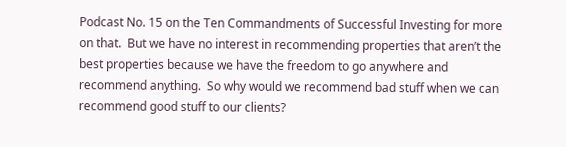Podcast No. 15 on the Ten Commandments of Successful Investing for more on that.  But we have no interest in recommending properties that aren’t the best properties because we have the freedom to go anywhere and recommend anything.  So why would we recommend bad stuff when we can recommend good stuff to our clients?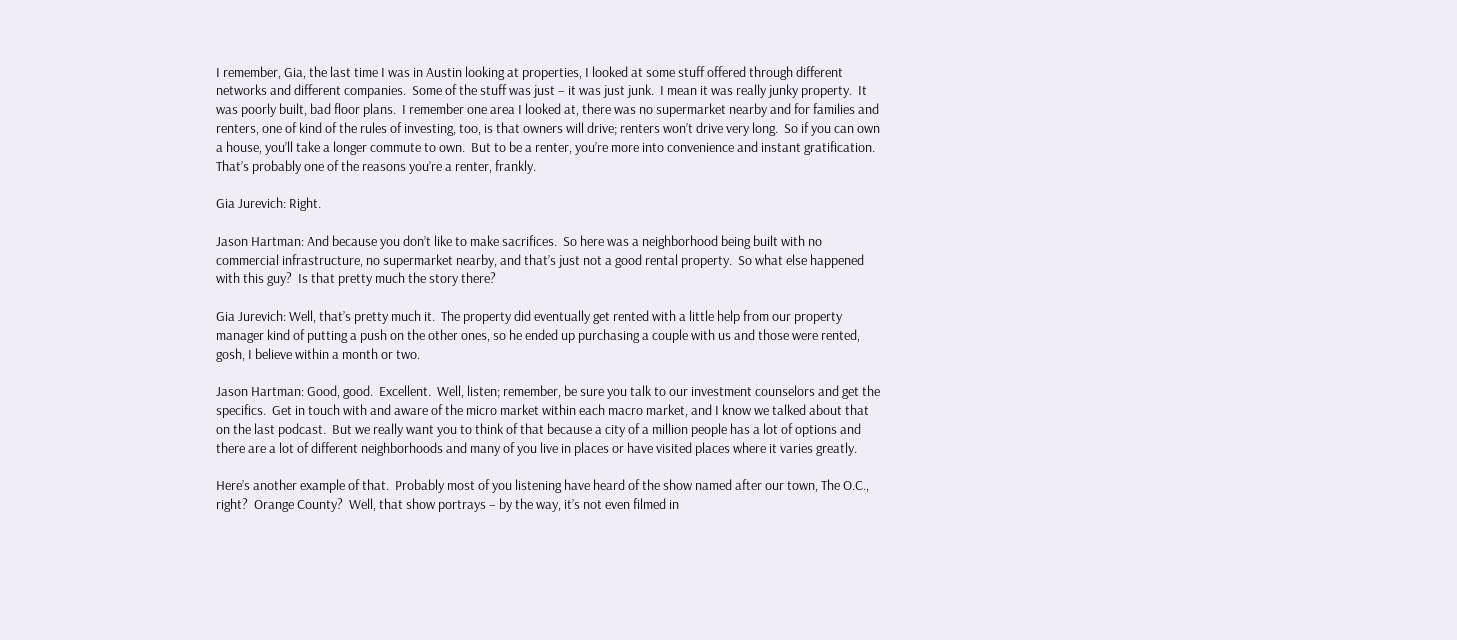I remember, Gia, the last time I was in Austin looking at properties, I looked at some stuff offered through different networks and different companies.  Some of the stuff was just – it was just junk.  I mean it was really junky property.  It was poorly built, bad floor plans.  I remember one area I looked at, there was no supermarket nearby and for families and renters, one of kind of the rules of investing, too, is that owners will drive; renters won’t drive very long.  So if you can own a house, you’ll take a longer commute to own.  But to be a renter, you’re more into convenience and instant gratification.  That’s probably one of the reasons you’re a renter, frankly.

Gia Jurevich: Right.

Jason Hartman: And because you don’t like to make sacrifices.  So here was a neighborhood being built with no commercial infrastructure, no supermarket nearby, and that’s just not a good rental property.  So what else happened with this guy?  Is that pretty much the story there?

Gia Jurevich: Well, that’s pretty much it.  The property did eventually get rented with a little help from our property manager kind of putting a push on the other ones, so he ended up purchasing a couple with us and those were rented, gosh, I believe within a month or two.

Jason Hartman: Good, good.  Excellent.  Well, listen; remember, be sure you talk to our investment counselors and get the specifics.  Get in touch with and aware of the micro market within each macro market, and I know we talked about that on the last podcast.  But we really want you to think of that because a city of a million people has a lot of options and there are a lot of different neighborhoods and many of you live in places or have visited places where it varies greatly.

Here’s another example of that.  Probably most of you listening have heard of the show named after our town, The O.C., right?  Orange County?  Well, that show portrays – by the way, it’s not even filmed in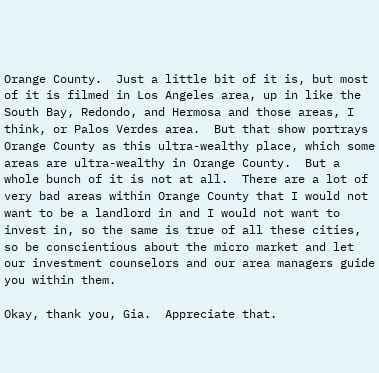Orange County.  Just a little bit of it is, but most of it is filmed in Los Angeles area, up in like the South Bay, Redondo, and Hermosa and those areas, I think, or Palos Verdes area.  But that show portrays Orange County as this ultra-wealthy place, which some areas are ultra-wealthy in Orange County.  But a whole bunch of it is not at all.  There are a lot of very bad areas within Orange County that I would not want to be a landlord in and I would not want to invest in, so the same is true of all these cities, so be conscientious about the micro market and let our investment counselors and our area managers guide you within them.

Okay, thank you, Gia.  Appreciate that.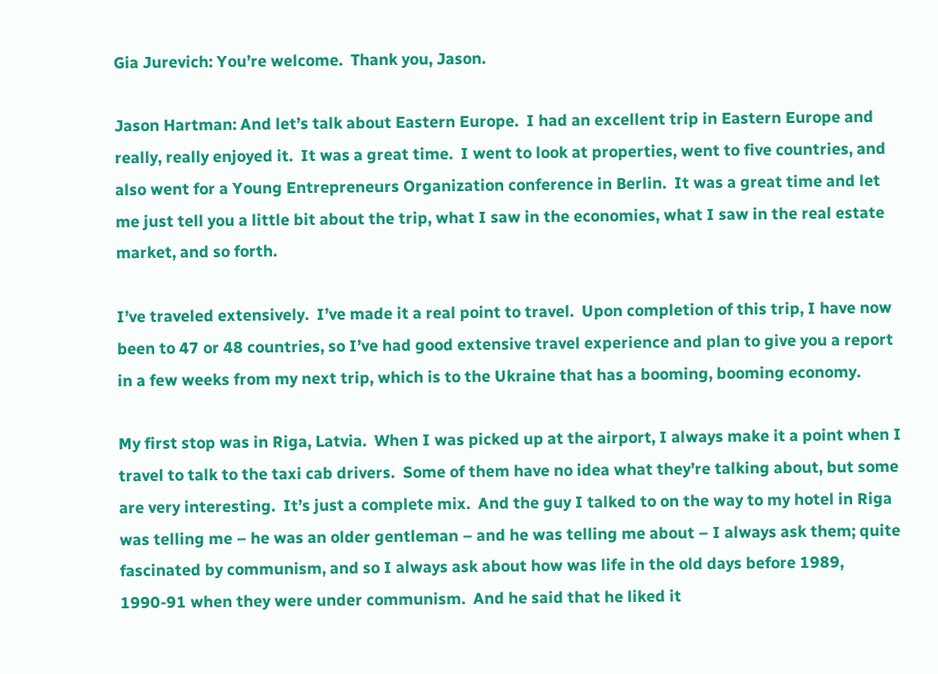Gia Jurevich: You’re welcome.  Thank you, Jason.

Jason Hartman: And let’s talk about Eastern Europe.  I had an excellent trip in Eastern Europe and really, really enjoyed it.  It was a great time.  I went to look at properties, went to five countries, and also went for a Young Entrepreneurs Organization conference in Berlin.  It was a great time and let me just tell you a little bit about the trip, what I saw in the economies, what I saw in the real estate market, and so forth.

I’ve traveled extensively.  I’ve made it a real point to travel.  Upon completion of this trip, I have now been to 47 or 48 countries, so I’ve had good extensive travel experience and plan to give you a report in a few weeks from my next trip, which is to the Ukraine that has a booming, booming economy.

My first stop was in Riga, Latvia.  When I was picked up at the airport, I always make it a point when I travel to talk to the taxi cab drivers.  Some of them have no idea what they’re talking about, but some are very interesting.  It’s just a complete mix.  And the guy I talked to on the way to my hotel in Riga was telling me – he was an older gentleman – and he was telling me about – I always ask them; quite fascinated by communism, and so I always ask about how was life in the old days before 1989, 1990-91 when they were under communism.  And he said that he liked it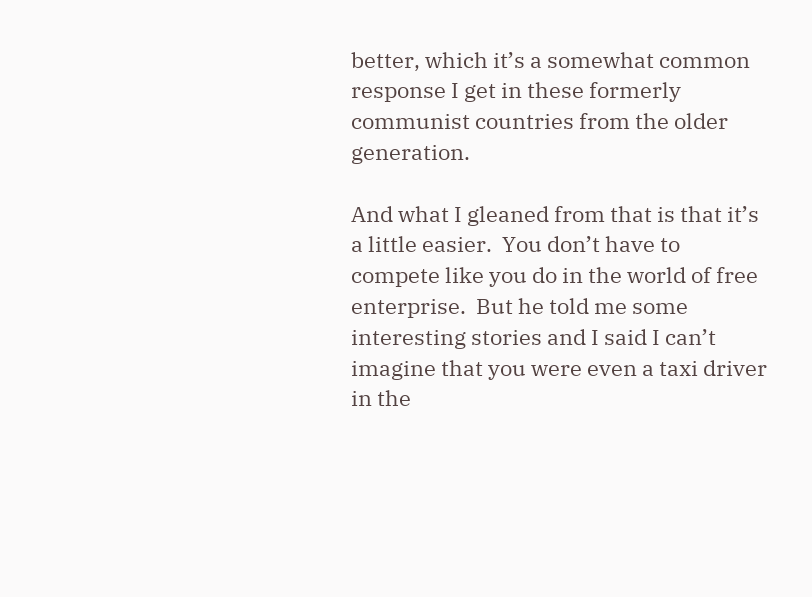better, which it’s a somewhat common response I get in these formerly communist countries from the older generation.

And what I gleaned from that is that it’s a little easier.  You don’t have to compete like you do in the world of free enterprise.  But he told me some interesting stories and I said I can’t imagine that you were even a taxi driver in the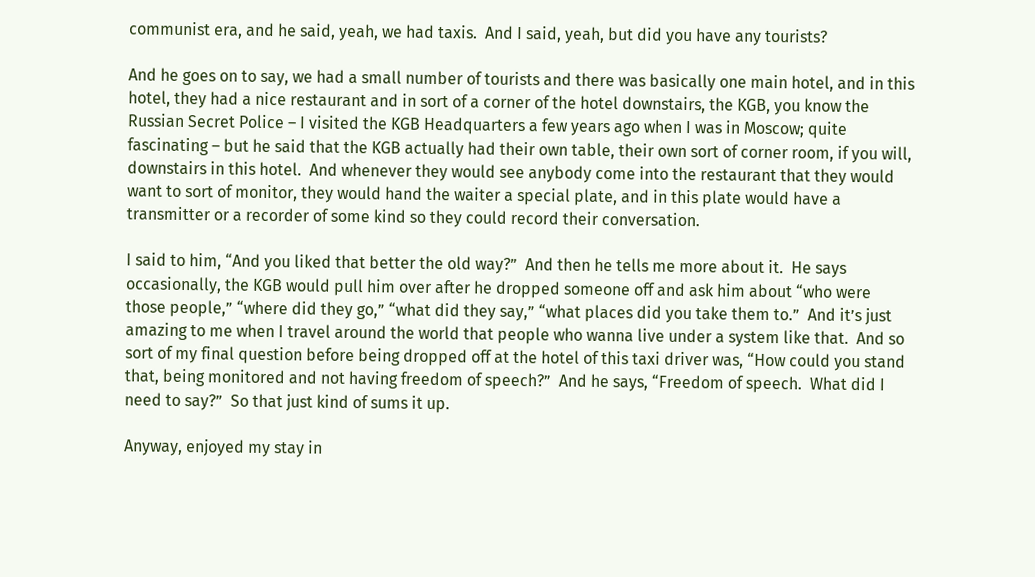communist era, and he said, yeah, we had taxis.  And I said, yeah, but did you have any tourists?

And he goes on to say, we had a small number of tourists and there was basically one main hotel, and in this hotel, they had a nice restaurant and in sort of a corner of the hotel downstairs, the KGB, you know the Russian Secret Police – I visited the KGB Headquarters a few years ago when I was in Moscow; quite fascinating – but he said that the KGB actually had their own table, their own sort of corner room, if you will, downstairs in this hotel.  And whenever they would see anybody come into the restaurant that they would want to sort of monitor, they would hand the waiter a special plate, and in this plate would have a transmitter or a recorder of some kind so they could record their conversation.

I said to him, “And you liked that better the old way?”  And then he tells me more about it.  He says occasionally, the KGB would pull him over after he dropped someone off and ask him about “who were those people,” “where did they go,” “what did they say,” “what places did you take them to.”  And it’s just amazing to me when I travel around the world that people who wanna live under a system like that.  And so sort of my final question before being dropped off at the hotel of this taxi driver was, “How could you stand that, being monitored and not having freedom of speech?”  And he says, “Freedom of speech.  What did I need to say?”  So that just kind of sums it up.

Anyway, enjoyed my stay in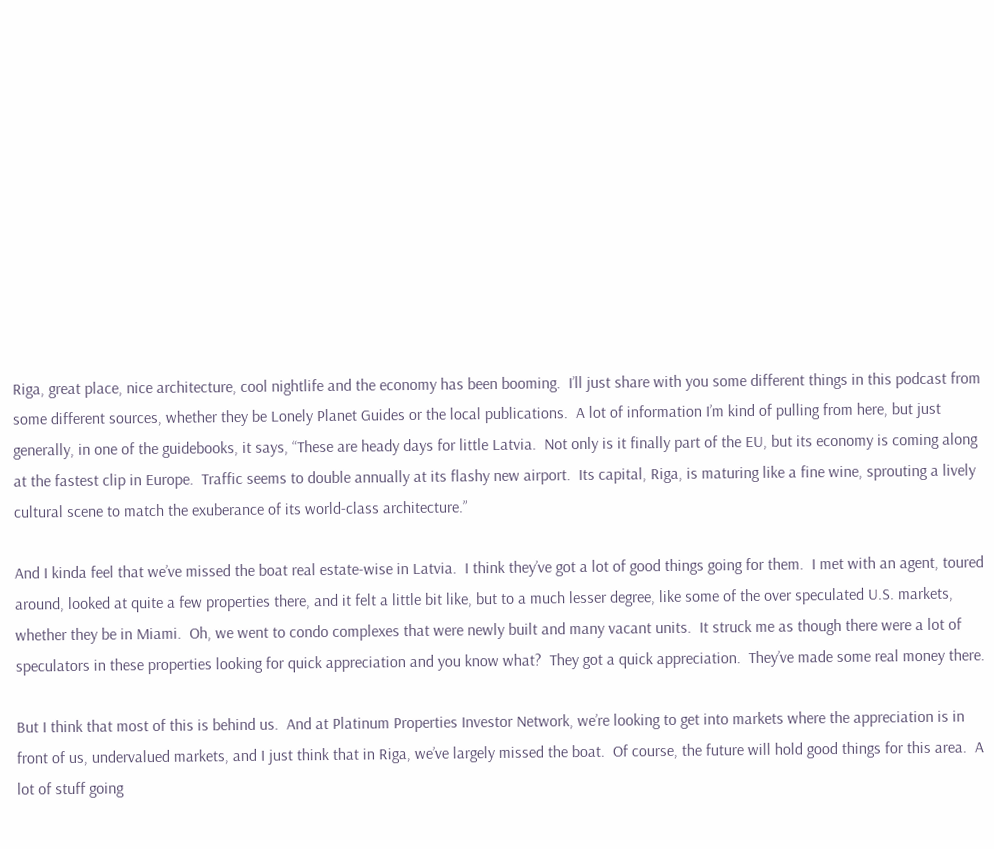Riga, great place, nice architecture, cool nightlife and the economy has been booming.  I’ll just share with you some different things in this podcast from some different sources, whether they be Lonely Planet Guides or the local publications.  A lot of information I’m kind of pulling from here, but just generally, in one of the guidebooks, it says, “These are heady days for little Latvia.  Not only is it finally part of the EU, but its economy is coming along at the fastest clip in Europe.  Traffic seems to double annually at its flashy new airport.  Its capital, Riga, is maturing like a fine wine, sprouting a lively cultural scene to match the exuberance of its world-class architecture.”

And I kinda feel that we’ve missed the boat real estate-wise in Latvia.  I think they’ve got a lot of good things going for them.  I met with an agent, toured around, looked at quite a few properties there, and it felt a little bit like, but to a much lesser degree, like some of the over speculated U.S. markets, whether they be in Miami.  Oh, we went to condo complexes that were newly built and many vacant units.  It struck me as though there were a lot of speculators in these properties looking for quick appreciation and you know what?  They got a quick appreciation.  They’ve made some real money there.

But I think that most of this is behind us.  And at Platinum Properties Investor Network, we’re looking to get into markets where the appreciation is in front of us, undervalued markets, and I just think that in Riga, we’ve largely missed the boat.  Of course, the future will hold good things for this area.  A lot of stuff going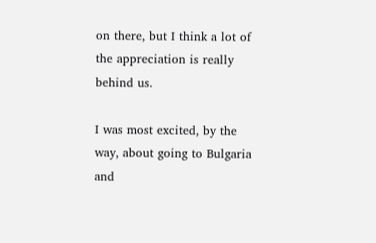on there, but I think a lot of the appreciation is really behind us.

I was most excited, by the way, about going to Bulgaria and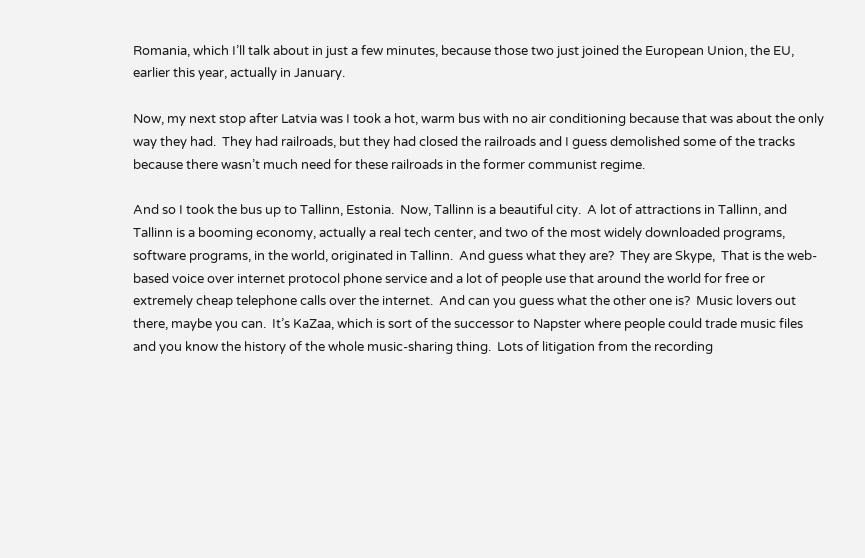Romania, which I’ll talk about in just a few minutes, because those two just joined the European Union, the EU, earlier this year, actually in January.

Now, my next stop after Latvia was I took a hot, warm bus with no air conditioning because that was about the only way they had.  They had railroads, but they had closed the railroads and I guess demolished some of the tracks because there wasn’t much need for these railroads in the former communist regime.

And so I took the bus up to Tallinn, Estonia.  Now, Tallinn is a beautiful city.  A lot of attractions in Tallinn, and Tallinn is a booming economy, actually a real tech center, and two of the most widely downloaded programs, software programs, in the world, originated in Tallinn.  And guess what they are?  They are Skype,  That is the web-based voice over internet protocol phone service and a lot of people use that around the world for free or extremely cheap telephone calls over the internet.  And can you guess what the other one is?  Music lovers out there, maybe you can.  It’s KaZaa, which is sort of the successor to Napster where people could trade music files and you know the history of the whole music-sharing thing.  Lots of litigation from the recording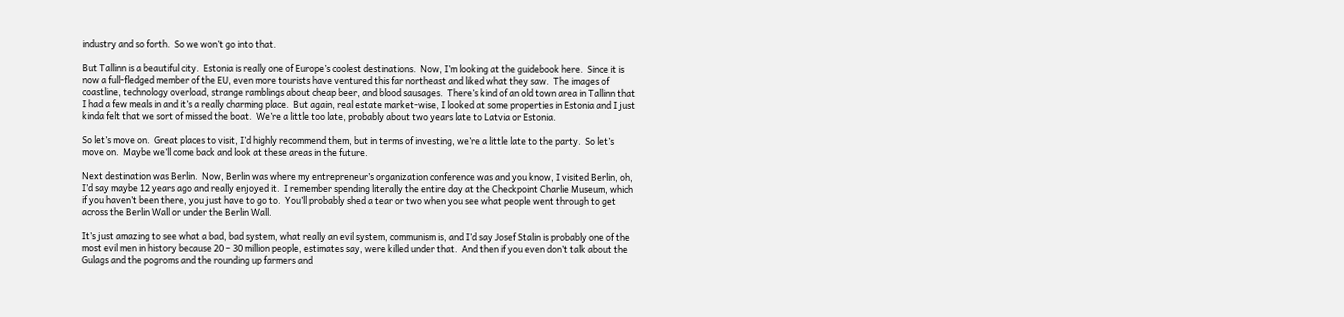industry and so forth.  So we won’t go into that.

But Tallinn is a beautiful city.  Estonia is really one of Europe’s coolest destinations.  Now, I’m looking at the guidebook here.  Since it is now a full-fledged member of the EU, even more tourists have ventured this far northeast and liked what they saw.  The images of coastline, technology overload, strange ramblings about cheap beer, and blood sausages.  There’s kind of an old town area in Tallinn that I had a few meals in and it’s a really charming place.  But again, real estate market-wise, I looked at some properties in Estonia and I just kinda felt that we sort of missed the boat.  We’re a little too late, probably about two years late to Latvia or Estonia.

So let’s move on.  Great places to visit, I’d highly recommend them, but in terms of investing, we’re a little late to the party.  So let’s move on.  Maybe we’ll come back and look at these areas in the future.

Next destination was Berlin.  Now, Berlin was where my entrepreneur’s organization conference was and you know, I visited Berlin, oh, I’d say maybe 12 years ago and really enjoyed it.  I remember spending literally the entire day at the Checkpoint Charlie Museum, which if you haven’t been there, you just have to go to.  You’ll probably shed a tear or two when you see what people went through to get across the Berlin Wall or under the Berlin Wall.

It’s just amazing to see what a bad, bad system, what really an evil system, communism is, and I’d say Josef Stalin is probably one of the most evil men in history because 20 – 30 million people, estimates say, were killed under that.  And then if you even don’t talk about the Gulags and the pogroms and the rounding up farmers and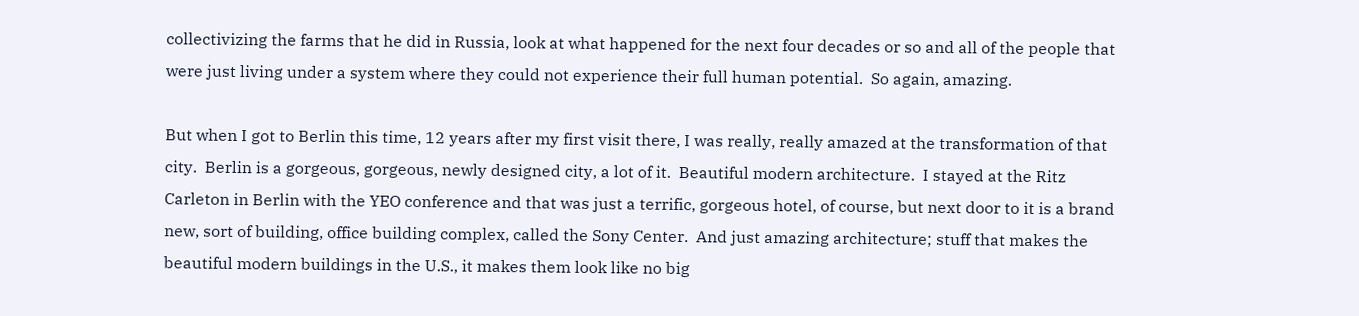collectivizing the farms that he did in Russia, look at what happened for the next four decades or so and all of the people that were just living under a system where they could not experience their full human potential.  So again, amazing.

But when I got to Berlin this time, 12 years after my first visit there, I was really, really amazed at the transformation of that city.  Berlin is a gorgeous, gorgeous, newly designed city, a lot of it.  Beautiful modern architecture.  I stayed at the Ritz Carleton in Berlin with the YEO conference and that was just a terrific, gorgeous hotel, of course, but next door to it is a brand new, sort of building, office building complex, called the Sony Center.  And just amazing architecture; stuff that makes the beautiful modern buildings in the U.S., it makes them look like no big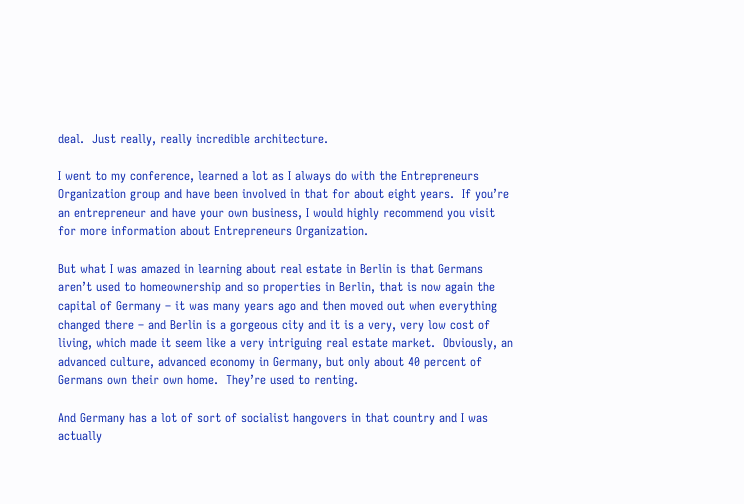deal.  Just really, really incredible architecture.

I went to my conference, learned a lot as I always do with the Entrepreneurs Organization group and have been involved in that for about eight years.  If you’re an entrepreneur and have your own business, I would highly recommend you visit for more information about Entrepreneurs Organization.

But what I was amazed in learning about real estate in Berlin is that Germans aren’t used to homeownership and so properties in Berlin, that is now again the capital of Germany – it was many years ago and then moved out when everything changed there – and Berlin is a gorgeous city and it is a very, very low cost of living, which made it seem like a very intriguing real estate market.  Obviously, an advanced culture, advanced economy in Germany, but only about 40 percent of Germans own their own home.  They’re used to renting.

And Germany has a lot of sort of socialist hangovers in that country and I was actually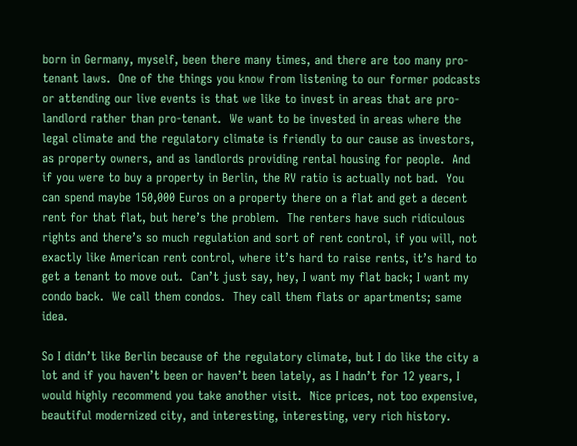born in Germany, myself, been there many times, and there are too many pro-tenant laws.  One of the things you know from listening to our former podcasts or attending our live events is that we like to invest in areas that are pro-landlord rather than pro-tenant.  We want to be invested in areas where the legal climate and the regulatory climate is friendly to our cause as investors, as property owners, and as landlords providing rental housing for people.  And if you were to buy a property in Berlin, the RV ratio is actually not bad.  You can spend maybe 150,000 Euros on a property there on a flat and get a decent rent for that flat, but here’s the problem.  The renters have such ridiculous rights and there’s so much regulation and sort of rent control, if you will, not exactly like American rent control, where it’s hard to raise rents, it’s hard to get a tenant to move out.  Can’t just say, hey, I want my flat back; I want my condo back.  We call them condos.  They call them flats or apartments; same idea.

So I didn’t like Berlin because of the regulatory climate, but I do like the city a lot and if you haven’t been or haven’t been lately, as I hadn’t for 12 years, I would highly recommend you take another visit.  Nice prices, not too expensive, beautiful modernized city, and interesting, interesting, very rich history.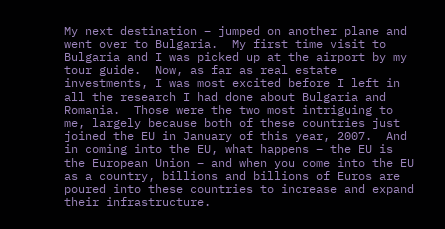My next destination – jumped on another plane and went over to Bulgaria.  My first time visit to Bulgaria and I was picked up at the airport by my tour guide.  Now, as far as real estate investments, I was most excited before I left in all the research I had done about Bulgaria and Romania.  Those were the two most intriguing to me, largely because both of these countries just joined the EU in January of this year, 2007.  And in coming into the EU, what happens – the EU is the European Union – and when you come into the EU as a country, billions and billions of Euros are poured into these countries to increase and expand their infrastructure.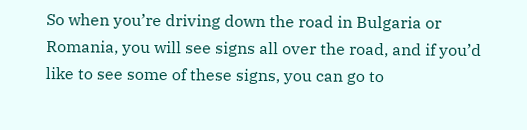So when you’re driving down the road in Bulgaria or Romania, you will see signs all over the road, and if you’d like to see some of these signs, you can go to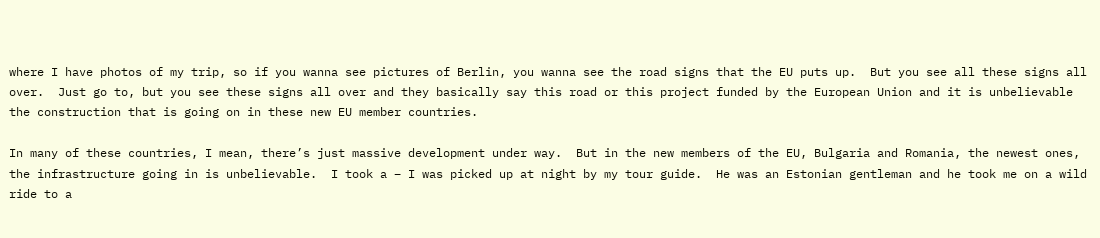where I have photos of my trip, so if you wanna see pictures of Berlin, you wanna see the road signs that the EU puts up.  But you see all these signs all over.  Just go to, but you see these signs all over and they basically say this road or this project funded by the European Union and it is unbelievable the construction that is going on in these new EU member countries.

In many of these countries, I mean, there’s just massive development under way.  But in the new members of the EU, Bulgaria and Romania, the newest ones, the infrastructure going in is unbelievable.  I took a – I was picked up at night by my tour guide.  He was an Estonian gentleman and he took me on a wild ride to a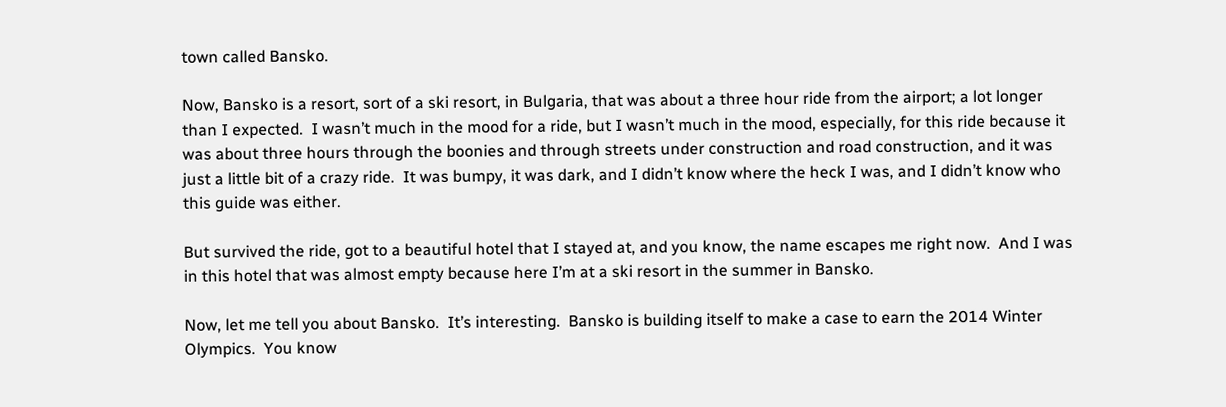town called Bansko.

Now, Bansko is a resort, sort of a ski resort, in Bulgaria, that was about a three hour ride from the airport; a lot longer than I expected.  I wasn’t much in the mood for a ride, but I wasn’t much in the mood, especially, for this ride because it was about three hours through the boonies and through streets under construction and road construction, and it was just a little bit of a crazy ride.  It was bumpy, it was dark, and I didn’t know where the heck I was, and I didn’t know who this guide was either.

But survived the ride, got to a beautiful hotel that I stayed at, and you know, the name escapes me right now.  And I was in this hotel that was almost empty because here I’m at a ski resort in the summer in Bansko.

Now, let me tell you about Bansko.  It’s interesting.  Bansko is building itself to make a case to earn the 2014 Winter Olympics.  You know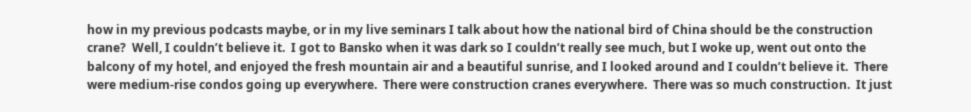how in my previous podcasts maybe, or in my live seminars I talk about how the national bird of China should be the construction crane?  Well, I couldn’t believe it.  I got to Bansko when it was dark so I couldn’t really see much, but I woke up, went out onto the balcony of my hotel, and enjoyed the fresh mountain air and a beautiful sunrise, and I looked around and I couldn’t believe it.  There were medium-rise condos going up everywhere.  There were construction cranes everywhere.  There was so much construction.  It just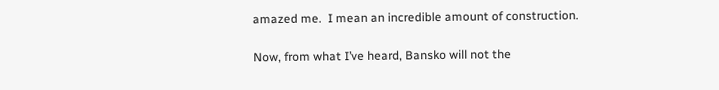amazed me.  I mean an incredible amount of construction.

Now, from what I’ve heard, Bansko will not the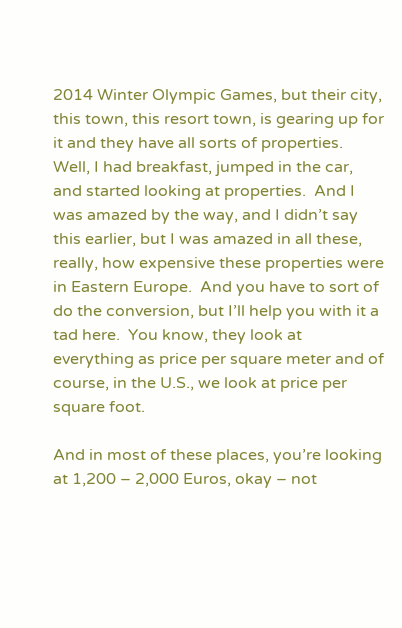2014 Winter Olympic Games, but their city, this town, this resort town, is gearing up for it and they have all sorts of properties.  Well, I had breakfast, jumped in the car, and started looking at properties.  And I was amazed by the way, and I didn’t say this earlier, but I was amazed in all these, really, how expensive these properties were in Eastern Europe.  And you have to sort of do the conversion, but I’ll help you with it a tad here.  You know, they look at everything as price per square meter and of course, in the U.S., we look at price per square foot.

And in most of these places, you’re looking at 1,200 – 2,000 Euros, okay – not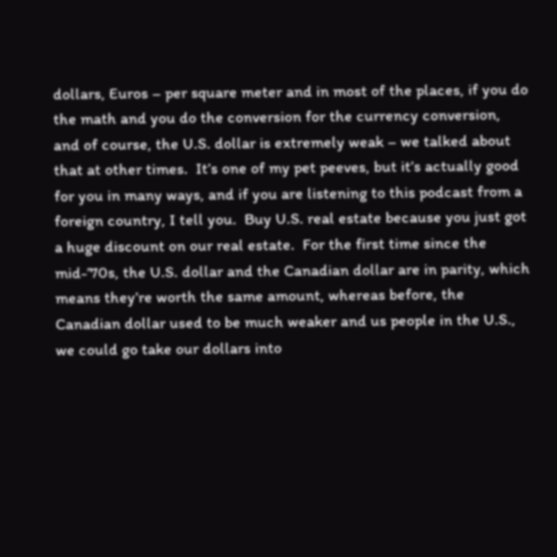dollars, Euros – per square meter and in most of the places, if you do the math and you do the conversion for the currency conversion, and of course, the U.S. dollar is extremely weak – we talked about that at other times.  It’s one of my pet peeves, but it’s actually good for you in many ways, and if you are listening to this podcast from a foreign country, I tell you.  Buy U.S. real estate because you just got a huge discount on our real estate.  For the first time since the mid-’70s, the U.S. dollar and the Canadian dollar are in parity, which means they’re worth the same amount, whereas before, the Canadian dollar used to be much weaker and us people in the U.S., we could go take our dollars into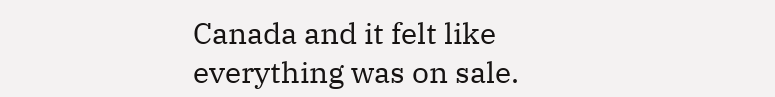Canada and it felt like everything was on sale.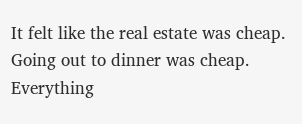It felt like the real estate was cheap.  Going out to dinner was cheap.  Everything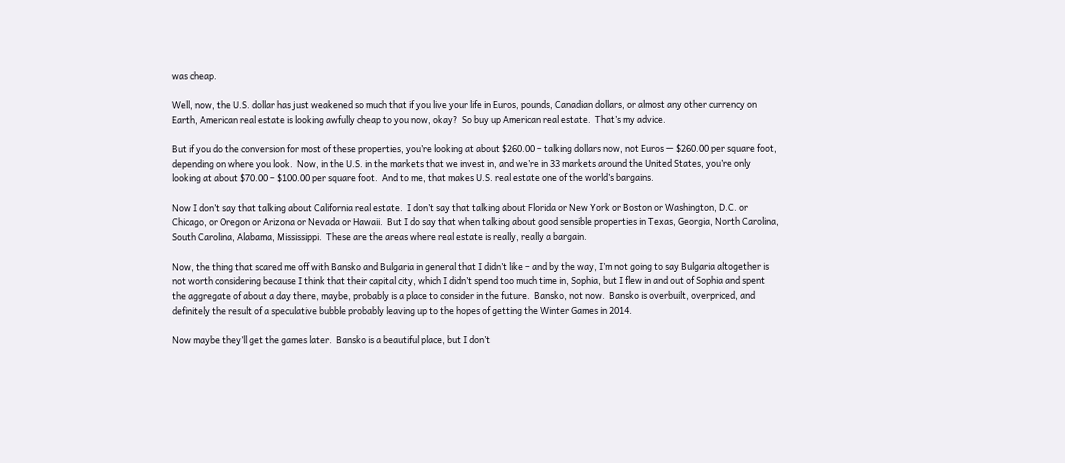was cheap.

Well, now, the U.S. dollar has just weakened so much that if you live your life in Euros, pounds, Canadian dollars, or almost any other currency on Earth, American real estate is looking awfully cheap to you now, okay?  So buy up American real estate.  That’s my advice.

But if you do the conversion for most of these properties, you’re looking at about $260.00 – talking dollars now, not Euros — $260.00 per square foot, depending on where you look.  Now, in the U.S. in the markets that we invest in, and we’re in 33 markets around the United States, you’re only looking at about $70.00 – $100.00 per square foot.  And to me, that makes U.S. real estate one of the world’s bargains.

Now I don’t say that talking about California real estate.  I don’t say that talking about Florida or New York or Boston or Washington, D.C. or Chicago, or Oregon or Arizona or Nevada or Hawaii.  But I do say that when talking about good sensible properties in Texas, Georgia, North Carolina, South Carolina, Alabama, Mississippi.  These are the areas where real estate is really, really a bargain.

Now, the thing that scared me off with Bansko and Bulgaria in general that I didn’t like – and by the way, I’m not going to say Bulgaria altogether is not worth considering because I think that their capital city, which I didn’t spend too much time in, Sophia, but I flew in and out of Sophia and spent the aggregate of about a day there, maybe, probably is a place to consider in the future.  Bansko, not now.  Bansko is overbuilt, overpriced, and definitely the result of a speculative bubble probably leaving up to the hopes of getting the Winter Games in 2014.

Now maybe they’ll get the games later.  Bansko is a beautiful place, but I don’t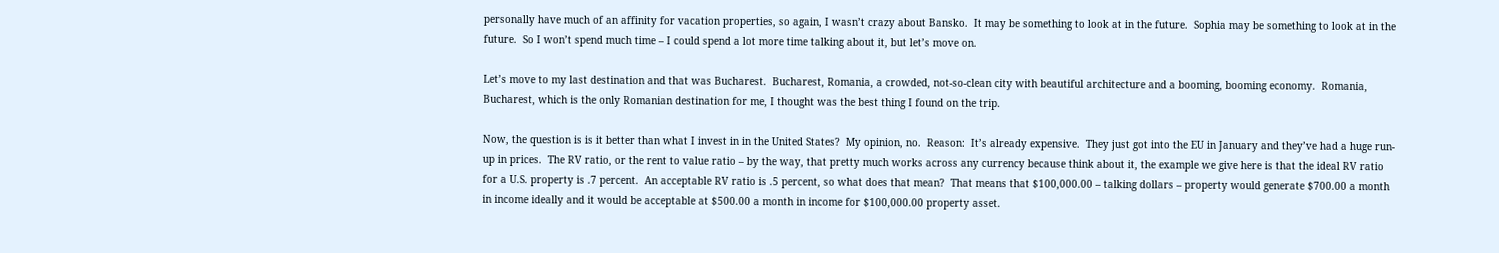personally have much of an affinity for vacation properties, so again, I wasn’t crazy about Bansko.  It may be something to look at in the future.  Sophia may be something to look at in the future.  So I won’t spend much time – I could spend a lot more time talking about it, but let’s move on.

Let’s move to my last destination and that was Bucharest.  Bucharest, Romania, a crowded, not-so-clean city with beautiful architecture and a booming, booming economy.  Romania, Bucharest, which is the only Romanian destination for me, I thought was the best thing I found on the trip.

Now, the question is is it better than what I invest in in the United States?  My opinion, no.  Reason:  It’s already expensive.  They just got into the EU in January and they’ve had a huge run-up in prices.  The RV ratio, or the rent to value ratio – by the way, that pretty much works across any currency because think about it, the example we give here is that the ideal RV ratio for a U.S. property is .7 percent.  An acceptable RV ratio is .5 percent, so what does that mean?  That means that $100,000.00 – talking dollars – property would generate $700.00 a month in income ideally and it would be acceptable at $500.00 a month in income for $100,000.00 property asset.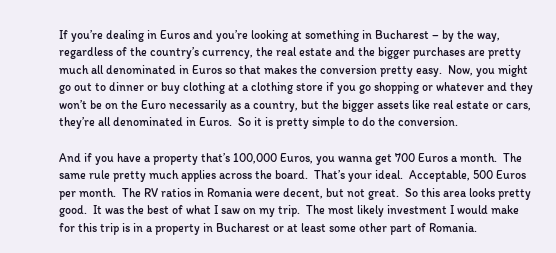If you’re dealing in Euros and you’re looking at something in Bucharest – by the way, regardless of the country’s currency, the real estate and the bigger purchases are pretty much all denominated in Euros so that makes the conversion pretty easy.  Now, you might go out to dinner or buy clothing at a clothing store if you go shopping or whatever and they won’t be on the Euro necessarily as a country, but the bigger assets like real estate or cars, they’re all denominated in Euros.  So it is pretty simple to do the conversion.

And if you have a property that’s 100,000 Euros, you wanna get 700 Euros a month.  The same rule pretty much applies across the board.  That’s your ideal.  Acceptable, 500 Euros per month.  The RV ratios in Romania were decent, but not great.  So this area looks pretty good.  It was the best of what I saw on my trip.  The most likely investment I would make for this trip is in a property in Bucharest or at least some other part of Romania.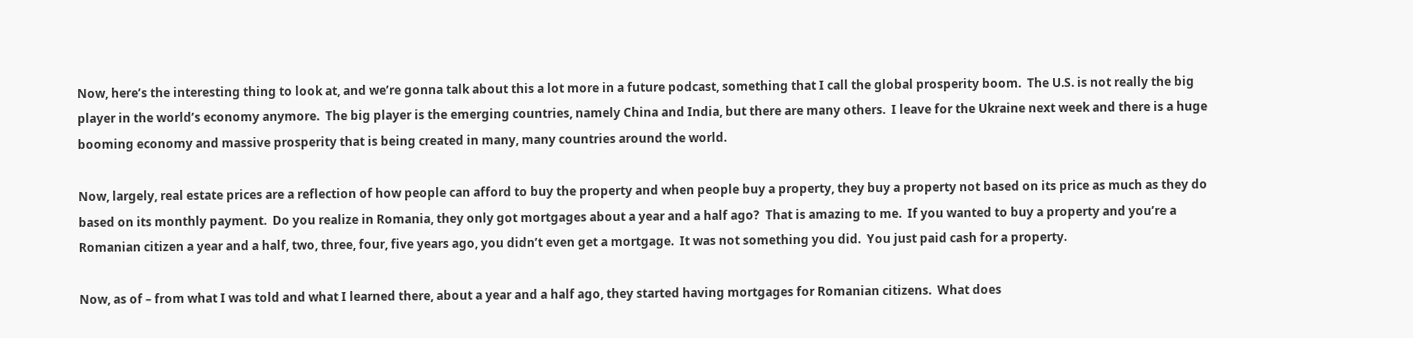Now, here’s the interesting thing to look at, and we’re gonna talk about this a lot more in a future podcast, something that I call the global prosperity boom.  The U.S. is not really the big player in the world’s economy anymore.  The big player is the emerging countries, namely China and India, but there are many others.  I leave for the Ukraine next week and there is a huge booming economy and massive prosperity that is being created in many, many countries around the world.

Now, largely, real estate prices are a reflection of how people can afford to buy the property and when people buy a property, they buy a property not based on its price as much as they do based on its monthly payment.  Do you realize in Romania, they only got mortgages about a year and a half ago?  That is amazing to me.  If you wanted to buy a property and you’re a Romanian citizen a year and a half, two, three, four, five years ago, you didn’t even get a mortgage.  It was not something you did.  You just paid cash for a property.

Now, as of – from what I was told and what I learned there, about a year and a half ago, they started having mortgages for Romanian citizens.  What does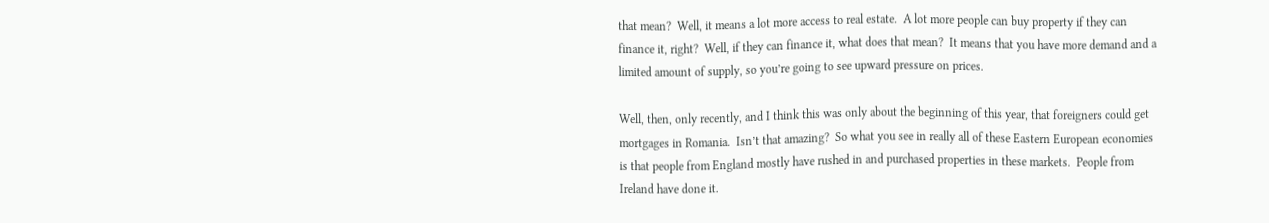that mean?  Well, it means a lot more access to real estate.  A lot more people can buy property if they can finance it, right?  Well, if they can finance it, what does that mean?  It means that you have more demand and a limited amount of supply, so you’re going to see upward pressure on prices.

Well, then, only recently, and I think this was only about the beginning of this year, that foreigners could get mortgages in Romania.  Isn’t that amazing?  So what you see in really all of these Eastern European economies is that people from England mostly have rushed in and purchased properties in these markets.  People from Ireland have done it.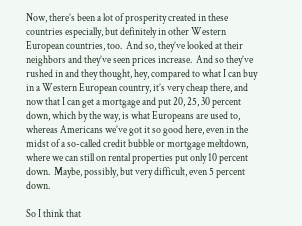Now, there’s been a lot of prosperity created in these countries especially, but definitely in other Western European countries, too.  And so, they’ve looked at their neighbors and they’ve seen prices increase.  And so they’ve rushed in and they thought, hey, compared to what I can buy in a Western European country, it’s very cheap there, and now that I can get a mortgage and put 20, 25, 30 percent down, which by the way, is what Europeans are used to, whereas Americans we’ve got it so good here, even in the midst of a so-called credit bubble or mortgage meltdown, where we can still on rental properties put only 10 percent down.  Maybe, possibly, but very difficult, even 5 percent down.

So I think that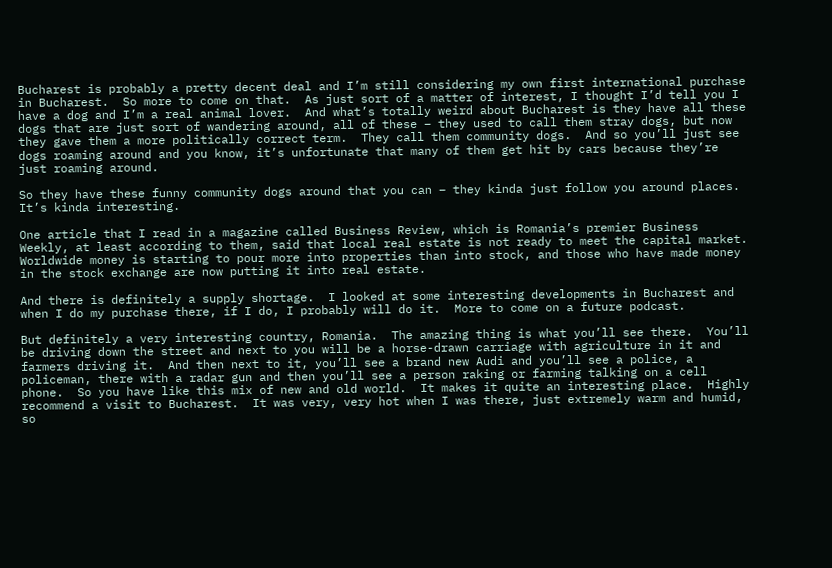Bucharest is probably a pretty decent deal and I’m still considering my own first international purchase in Bucharest.  So more to come on that.  As just sort of a matter of interest, I thought I’d tell you I have a dog and I’m a real animal lover.  And what’s totally weird about Bucharest is they have all these dogs that are just sort of wandering around, all of these – they used to call them stray dogs, but now they gave them a more politically correct term.  They call them community dogs.  And so you’ll just see dogs roaming around and you know, it’s unfortunate that many of them get hit by cars because they’re just roaming around.

So they have these funny community dogs around that you can – they kinda just follow you around places.  It’s kinda interesting.

One article that I read in a magazine called Business Review, which is Romania’s premier Business Weekly, at least according to them, said that local real estate is not ready to meet the capital market.  Worldwide money is starting to pour more into properties than into stock, and those who have made money in the stock exchange are now putting it into real estate.

And there is definitely a supply shortage.  I looked at some interesting developments in Bucharest and when I do my purchase there, if I do, I probably will do it.  More to come on a future podcast.

But definitely a very interesting country, Romania.  The amazing thing is what you’ll see there.  You’ll be driving down the street and next to you will be a horse-drawn carriage with agriculture in it and farmers driving it.  And then next to it, you’ll see a brand new Audi and you’ll see a police, a policeman, there with a radar gun and then you’ll see a person raking or farming talking on a cell phone.  So you have like this mix of new and old world.  It makes it quite an interesting place.  Highly recommend a visit to Bucharest.  It was very, very hot when I was there, just extremely warm and humid, so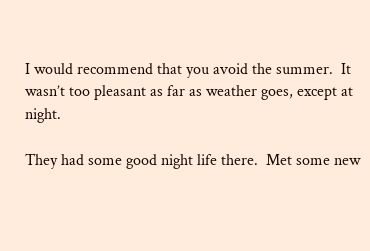I would recommend that you avoid the summer.  It wasn’t too pleasant as far as weather goes, except at night.

They had some good night life there.  Met some new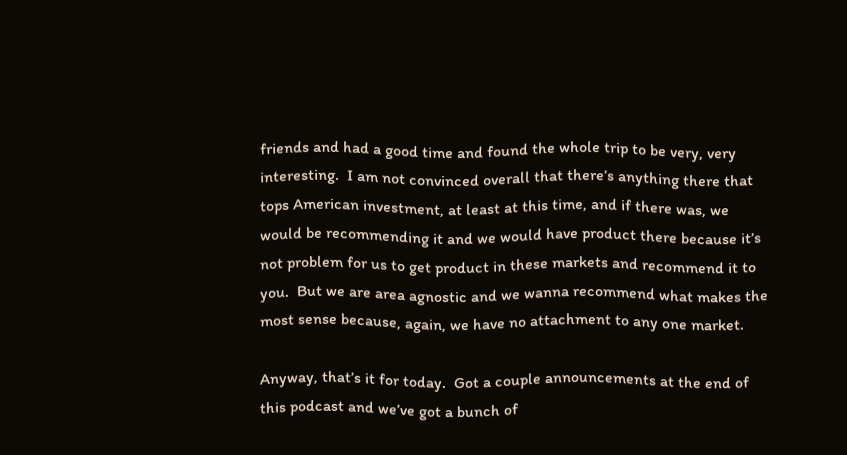friends and had a good time and found the whole trip to be very, very interesting.  I am not convinced overall that there’s anything there that tops American investment, at least at this time, and if there was, we would be recommending it and we would have product there because it’s not problem for us to get product in these markets and recommend it to you.  But we are area agnostic and we wanna recommend what makes the most sense because, again, we have no attachment to any one market.

Anyway, that’s it for today.  Got a couple announcements at the end of this podcast and we’ve got a bunch of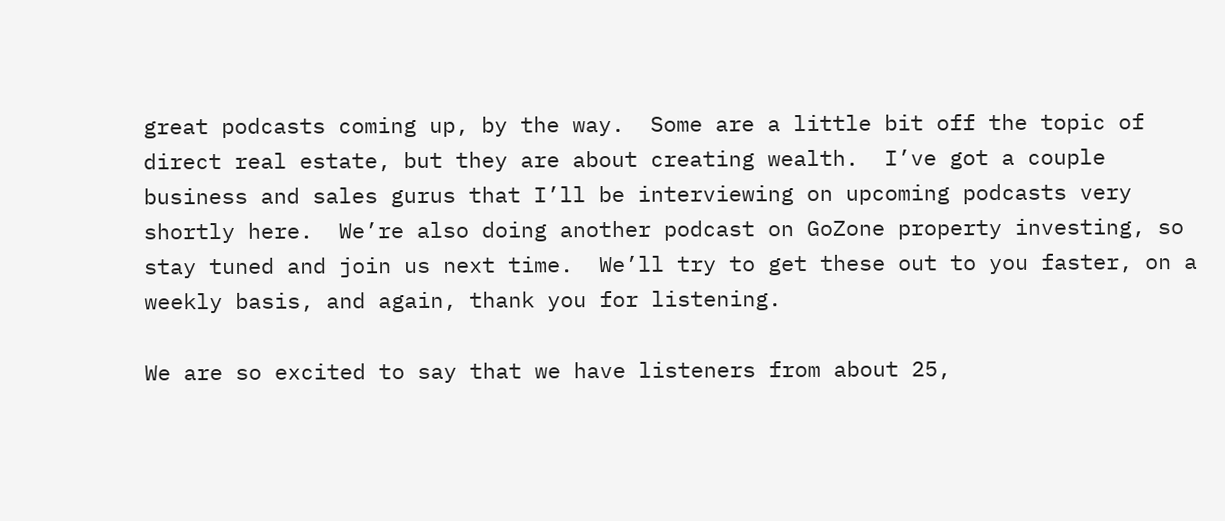great podcasts coming up, by the way.  Some are a little bit off the topic of direct real estate, but they are about creating wealth.  I’ve got a couple business and sales gurus that I’ll be interviewing on upcoming podcasts very shortly here.  We’re also doing another podcast on GoZone property investing, so stay tuned and join us next time.  We’ll try to get these out to you faster, on a weekly basis, and again, thank you for listening.

We are so excited to say that we have listeners from about 25,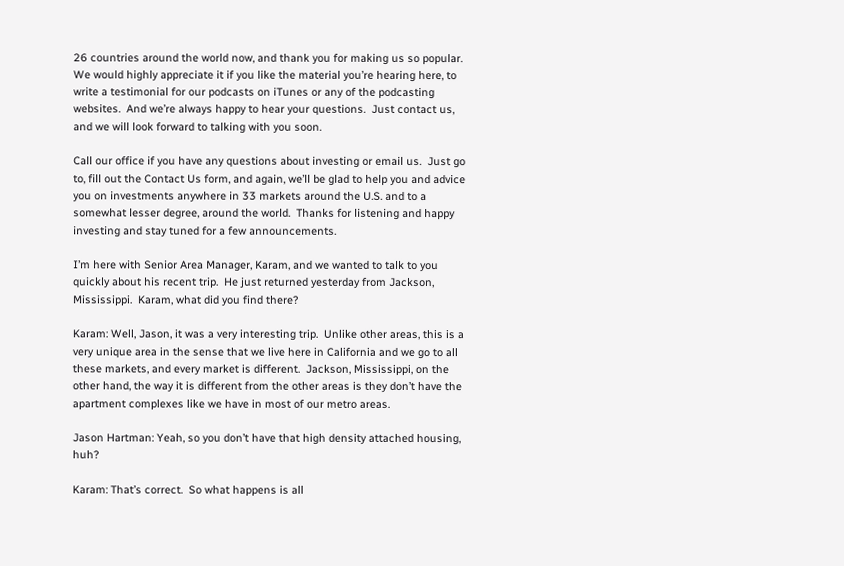26 countries around the world now, and thank you for making us so popular.  We would highly appreciate it if you like the material you’re hearing here, to write a testimonial for our podcasts on iTunes or any of the podcasting websites.  And we’re always happy to hear your questions.  Just contact us, and we will look forward to talking with you soon.

Call our office if you have any questions about investing or email us.  Just go to, fill out the Contact Us form, and again, we’ll be glad to help you and advice you on investments anywhere in 33 markets around the U.S. and to a somewhat lesser degree, around the world.  Thanks for listening and happy investing and stay tuned for a few announcements.

I’m here with Senior Area Manager, Karam, and we wanted to talk to you quickly about his recent trip.  He just returned yesterday from Jackson, Mississippi.  Karam, what did you find there?

Karam: Well, Jason, it was a very interesting trip.  Unlike other areas, this is a very unique area in the sense that we live here in California and we go to all these markets, and every market is different.  Jackson, Mississippi, on the other hand, the way it is different from the other areas is they don’t have the apartment complexes like we have in most of our metro areas.

Jason Hartman: Yeah, so you don’t have that high density attached housing, huh?

Karam: That’s correct.  So what happens is all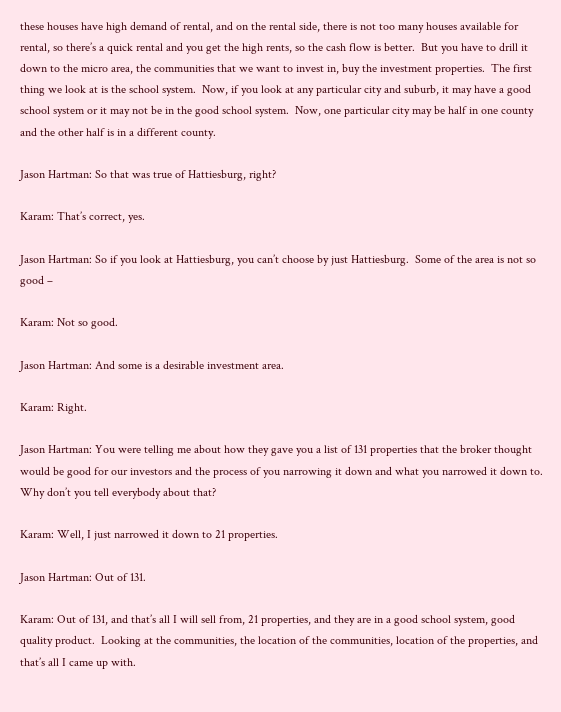these houses have high demand of rental, and on the rental side, there is not too many houses available for rental, so there’s a quick rental and you get the high rents, so the cash flow is better.  But you have to drill it down to the micro area, the communities that we want to invest in, buy the investment properties.  The first thing we look at is the school system.  Now, if you look at any particular city and suburb, it may have a good school system or it may not be in the good school system.  Now, one particular city may be half in one county and the other half is in a different county.

Jason Hartman: So that was true of Hattiesburg, right?

Karam: That’s correct, yes.

Jason Hartman: So if you look at Hattiesburg, you can’t choose by just Hattiesburg.  Some of the area is not so good –

Karam: Not so good.

Jason Hartman: And some is a desirable investment area.

Karam: Right.

Jason Hartman: You were telling me about how they gave you a list of 131 properties that the broker thought would be good for our investors and the process of you narrowing it down and what you narrowed it down to.  Why don’t you tell everybody about that?

Karam: Well, I just narrowed it down to 21 properties.

Jason Hartman: Out of 131.

Karam: Out of 131, and that’s all I will sell from, 21 properties, and they are in a good school system, good quality product.  Looking at the communities, the location of the communities, location of the properties, and that’s all I came up with.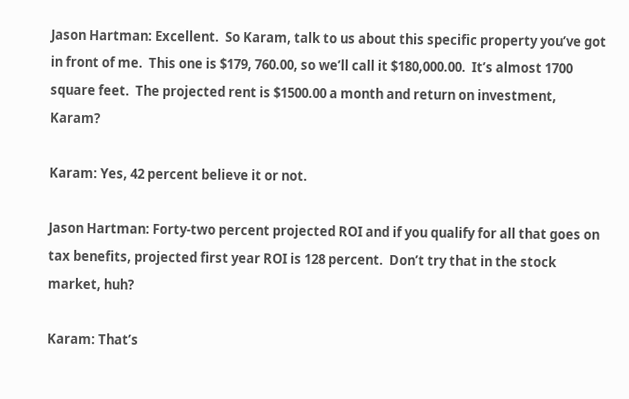Jason Hartman: Excellent.  So Karam, talk to us about this specific property you’ve got in front of me.  This one is $179, 760.00, so we’ll call it $180,000.00.  It’s almost 1700 square feet.  The projected rent is $1500.00 a month and return on investment, Karam?

Karam: Yes, 42 percent believe it or not.

Jason Hartman: Forty-two percent projected ROI and if you qualify for all that goes on tax benefits, projected first year ROI is 128 percent.  Don’t try that in the stock market, huh?

Karam: That’s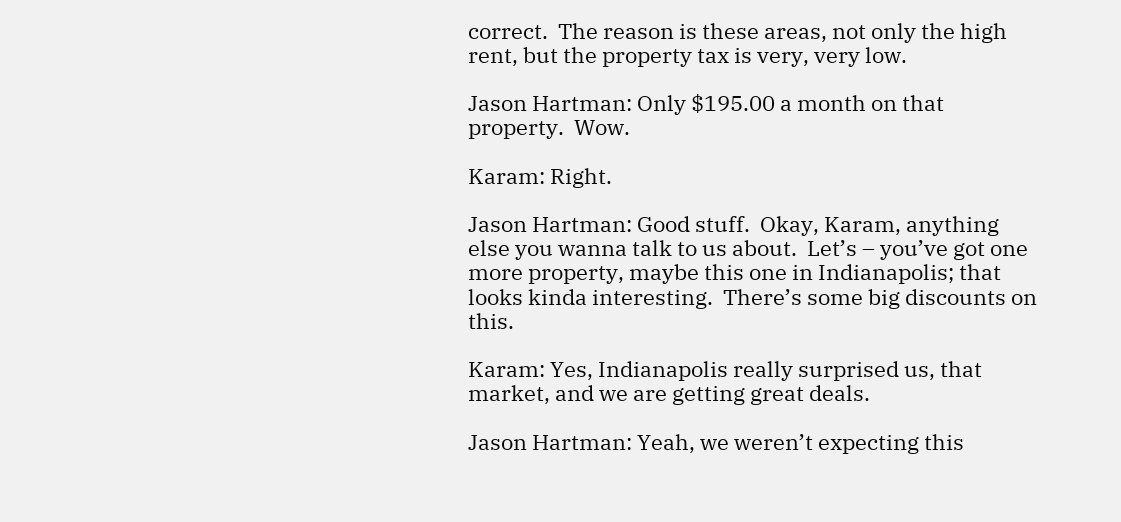correct.  The reason is these areas, not only the high rent, but the property tax is very, very low.

Jason Hartman: Only $195.00 a month on that property.  Wow.

Karam: Right.

Jason Hartman: Good stuff.  Okay, Karam, anything else you wanna talk to us about.  Let’s – you’ve got one more property, maybe this one in Indianapolis; that looks kinda interesting.  There’s some big discounts on this.

Karam: Yes, Indianapolis really surprised us, that market, and we are getting great deals.

Jason Hartman: Yeah, we weren’t expecting this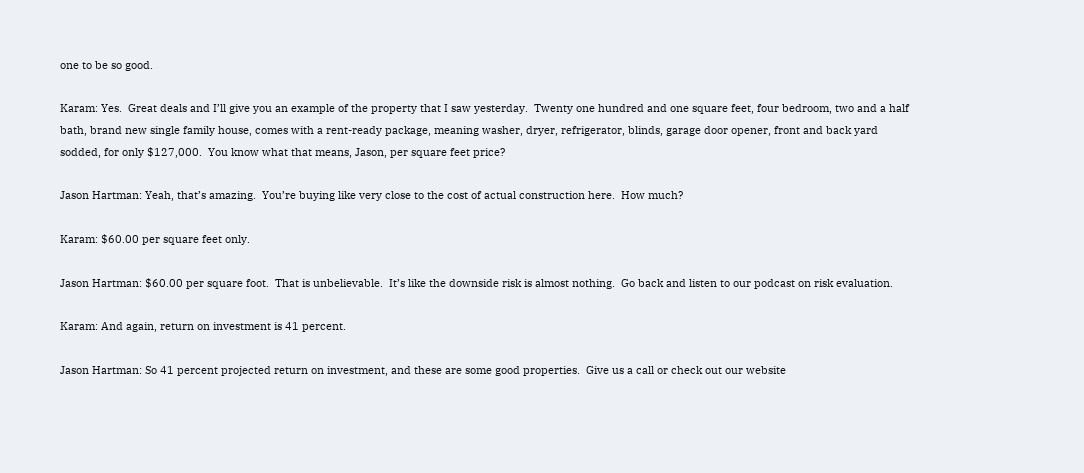one to be so good.

Karam: Yes.  Great deals and I’ll give you an example of the property that I saw yesterday.  Twenty one hundred and one square feet, four bedroom, two and a half bath, brand new single family house, comes with a rent-ready package, meaning washer, dryer, refrigerator, blinds, garage door opener, front and back yard sodded, for only $127,000.  You know what that means, Jason, per square feet price?

Jason Hartman: Yeah, that’s amazing.  You’re buying like very close to the cost of actual construction here.  How much?

Karam: $60.00 per square feet only.

Jason Hartman: $60.00 per square foot.  That is unbelievable.  It’s like the downside risk is almost nothing.  Go back and listen to our podcast on risk evaluation.

Karam: And again, return on investment is 41 percent.

Jason Hartman: So 41 percent projected return on investment, and these are some good properties.  Give us a call or check out our website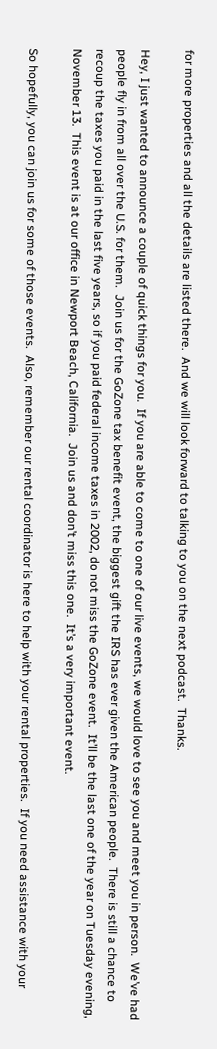for more properties and all the details are listed there.  And we will look forward to talking to you on the next podcast.  Thanks.

Hey, I just wanted to announce a couple of quick things for you.  If you are able to come to one of our live events, we would love to see you and meet you in person.  We’ve had people fly in from all over the U.S. for them.  Join us for the GoZone tax benefit event, the biggest gift the IRS has ever given the American people.  There is still a chance to recoup the taxes you paid in the last five years, so if you paid federal income taxes in 2002, do not miss the GoZone event.  It’ll be the last one of the year on Tuesday evening, November 13.  This event is at our office in Newport Beach, California.  Join us and don’t miss this one.  It’s a very important event.

So hopefully, you can join us for some of those events.  Also, remember our rental coordinator is here to help with your rental properties.  If you need assistance with your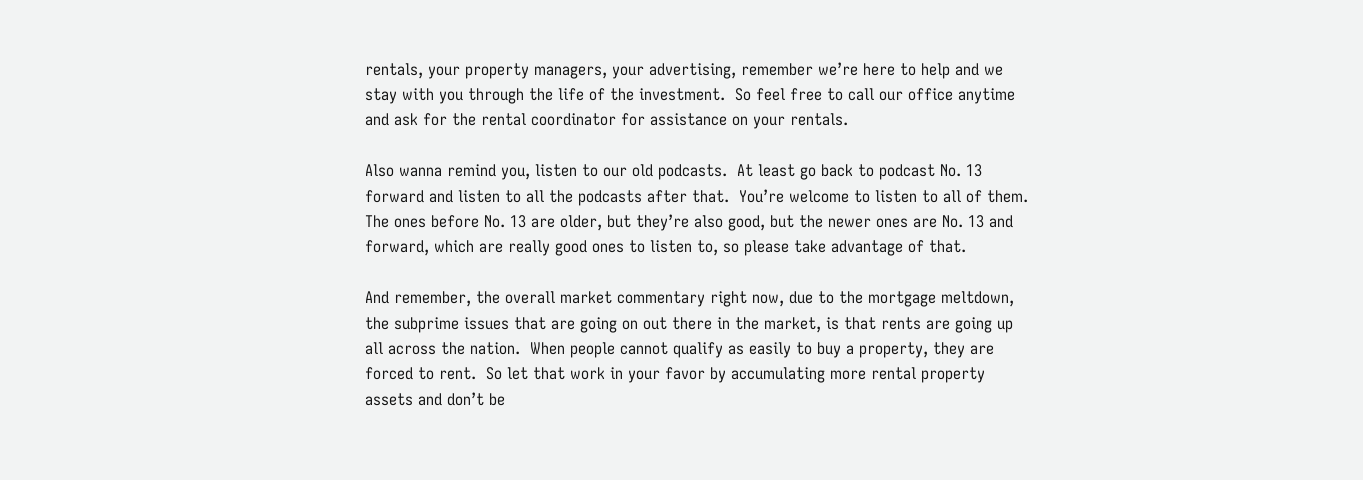rentals, your property managers, your advertising, remember we’re here to help and we stay with you through the life of the investment.  So feel free to call our office anytime and ask for the rental coordinator for assistance on your rentals.

Also wanna remind you, listen to our old podcasts.  At least go back to podcast No. 13 forward and listen to all the podcasts after that.  You’re welcome to listen to all of them.  The ones before No. 13 are older, but they’re also good, but the newer ones are No. 13 and forward, which are really good ones to listen to, so please take advantage of that.

And remember, the overall market commentary right now, due to the mortgage meltdown, the subprime issues that are going on out there in the market, is that rents are going up all across the nation.  When people cannot qualify as easily to buy a property, they are forced to rent.  So let that work in your favor by accumulating more rental property assets and don’t be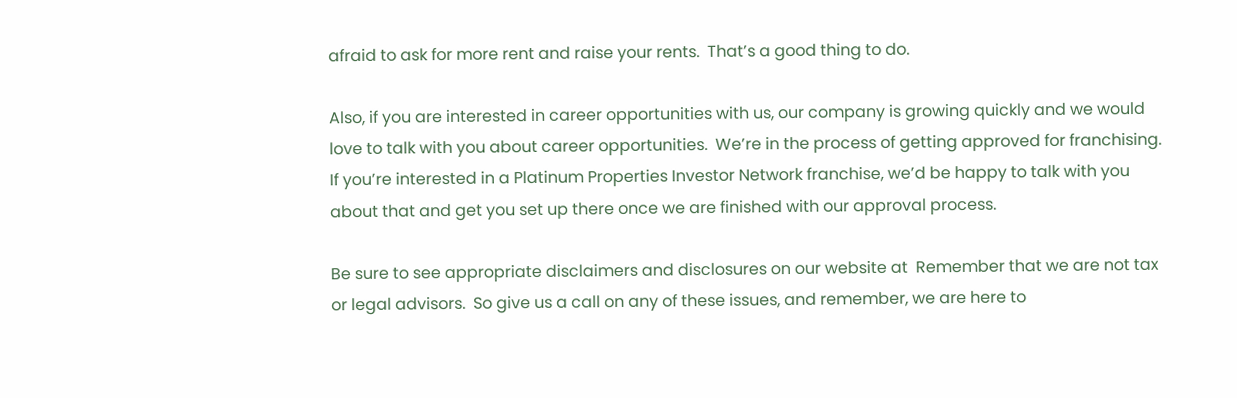afraid to ask for more rent and raise your rents.  That’s a good thing to do.

Also, if you are interested in career opportunities with us, our company is growing quickly and we would love to talk with you about career opportunities.  We’re in the process of getting approved for franchising.  If you’re interested in a Platinum Properties Investor Network franchise, we’d be happy to talk with you about that and get you set up there once we are finished with our approval process.

Be sure to see appropriate disclaimers and disclosures on our website at  Remember that we are not tax or legal advisors.  So give us a call on any of these issues, and remember, we are here to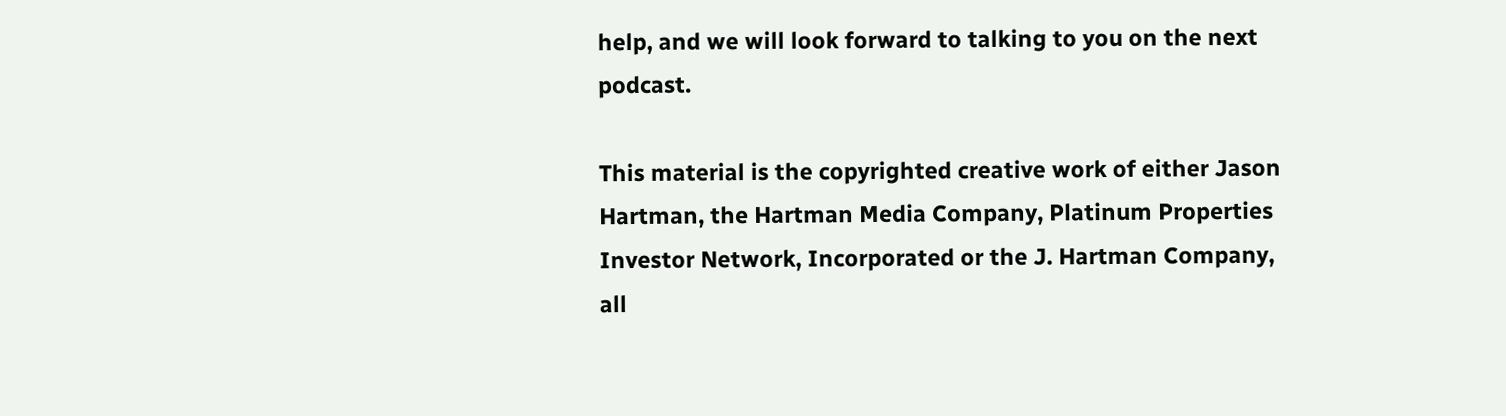help, and we will look forward to talking to you on the next podcast.

This material is the copyrighted creative work of either Jason Hartman, the Hartman Media Company, Platinum Properties Investor Network, Incorporated or the J. Hartman Company, all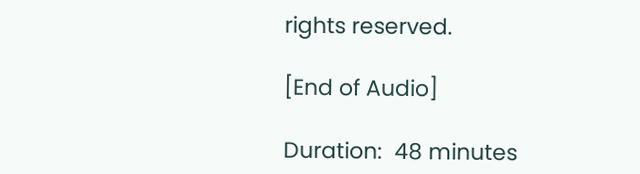rights reserved.

[End of Audio]

Duration:  48 minutes